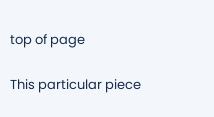top of page

This particular piece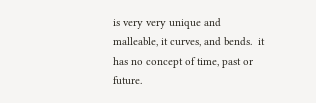is very very unique and malleable, it curves, and bends.  it has no concept of time, past or future.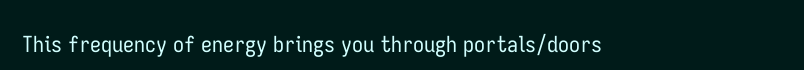This frequency of energy brings you through portals/doors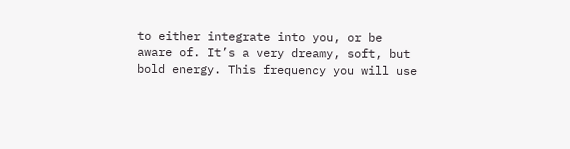to either integrate into you, or be aware of. It’s a very dreamy, soft, but bold energy. This frequency you will use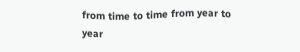from time to time from year to year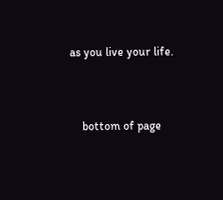as you live your life.


    bottom of page